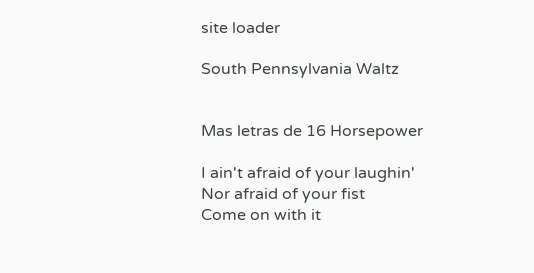site loader

South Pennsylvania Waltz


Mas letras de 16 Horsepower

I ain't afraid of your laughin'
Nor afraid of your fist
Come on with it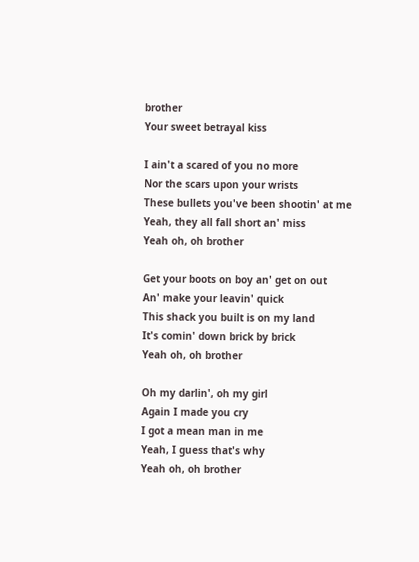brother
Your sweet betrayal kiss

I ain't a scared of you no more
Nor the scars upon your wrists
These bullets you've been shootin' at me
Yeah, they all fall short an' miss
Yeah oh, oh brother

Get your boots on boy an' get on out
An' make your leavin' quick
This shack you built is on my land
It's comin' down brick by brick
Yeah oh, oh brother

Oh my darlin', oh my girl
Again I made you cry
I got a mean man in me
Yeah, I guess that's why
Yeah oh, oh brother